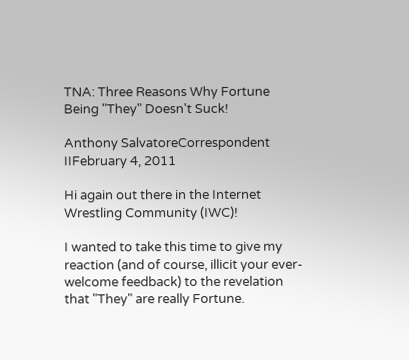TNA: Three Reasons Why Fortune Being "They" Doesn't Suck!

Anthony SalvatoreCorrespondent IIFebruary 4, 2011

Hi again out there in the Internet Wrestling Community (IWC)!

I wanted to take this time to give my reaction (and of course, illicit your ever-welcome feedback) to the revelation that "They" are really Fortune.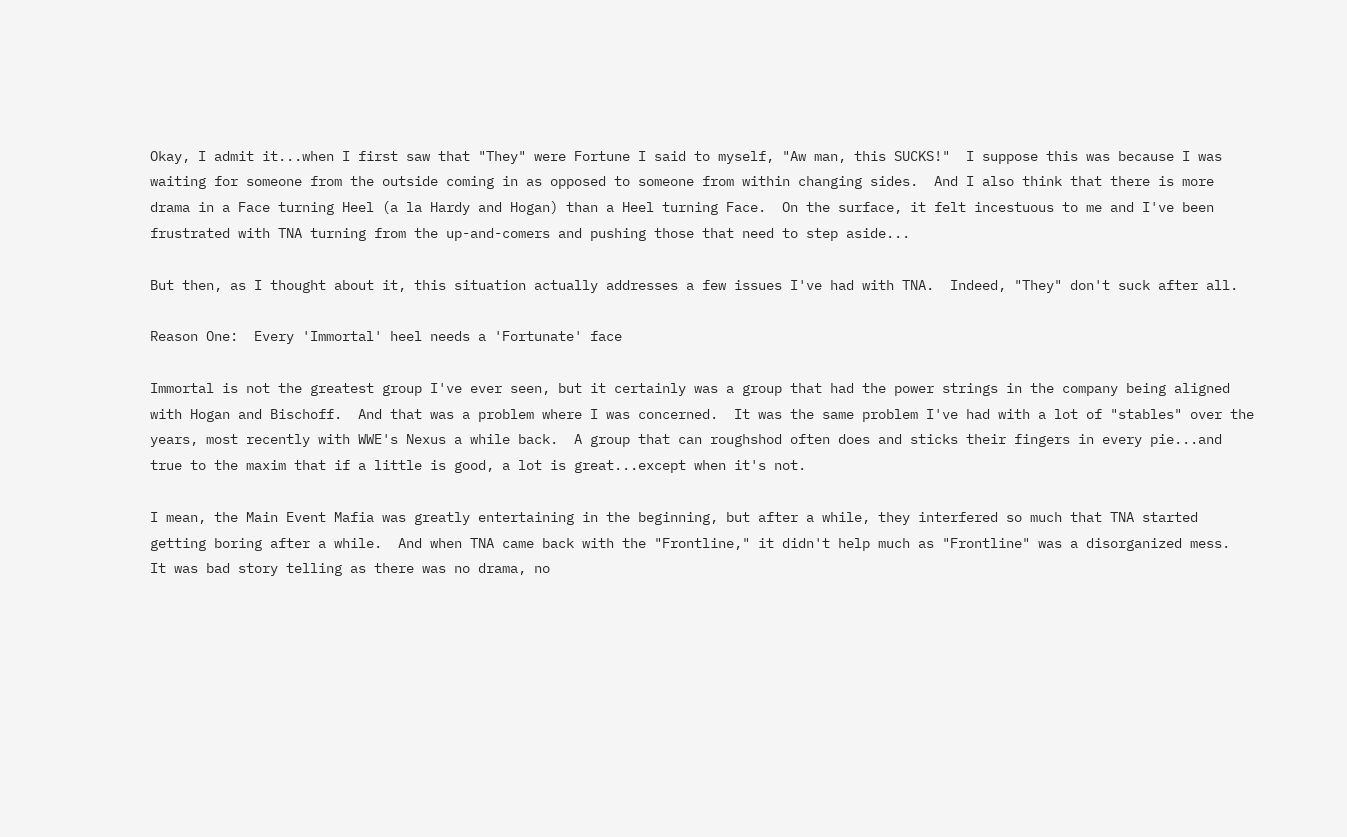Okay, I admit it...when I first saw that "They" were Fortune I said to myself, "Aw man, this SUCKS!"  I suppose this was because I was waiting for someone from the outside coming in as opposed to someone from within changing sides.  And I also think that there is more drama in a Face turning Heel (a la Hardy and Hogan) than a Heel turning Face.  On the surface, it felt incestuous to me and I've been frustrated with TNA turning from the up-and-comers and pushing those that need to step aside...

But then, as I thought about it, this situation actually addresses a few issues I've had with TNA.  Indeed, "They" don't suck after all.

Reason One:  Every 'Immortal' heel needs a 'Fortunate' face

Immortal is not the greatest group I've ever seen, but it certainly was a group that had the power strings in the company being aligned with Hogan and Bischoff.  And that was a problem where I was concerned.  It was the same problem I've had with a lot of "stables" over the years, most recently with WWE's Nexus a while back.  A group that can roughshod often does and sticks their fingers in every pie...and true to the maxim that if a little is good, a lot is great...except when it's not.

I mean, the Main Event Mafia was greatly entertaining in the beginning, but after a while, they interfered so much that TNA started getting boring after a while.  And when TNA came back with the "Frontline," it didn't help much as "Frontline" was a disorganized mess.  It was bad story telling as there was no drama, no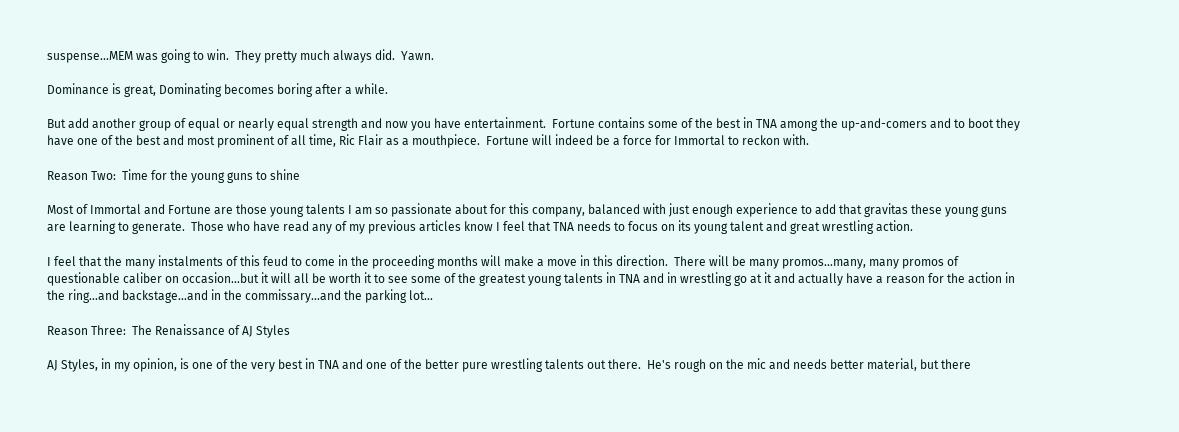suspense...MEM was going to win.  They pretty much always did.  Yawn.

Dominance is great, Dominating becomes boring after a while.

But add another group of equal or nearly equal strength and now you have entertainment.  Fortune contains some of the best in TNA among the up-and-comers and to boot they have one of the best and most prominent of all time, Ric Flair as a mouthpiece.  Fortune will indeed be a force for Immortal to reckon with.

Reason Two:  Time for the young guns to shine

Most of Immortal and Fortune are those young talents I am so passionate about for this company, balanced with just enough experience to add that gravitas these young guns are learning to generate.  Those who have read any of my previous articles know I feel that TNA needs to focus on its young talent and great wrestling action.

I feel that the many instalments of this feud to come in the proceeding months will make a move in this direction.  There will be many promos...many, many promos of questionable caliber on occasion...but it will all be worth it to see some of the greatest young talents in TNA and in wrestling go at it and actually have a reason for the action in the ring...and backstage...and in the commissary...and the parking lot...

Reason Three:  The Renaissance of AJ Styles

AJ Styles, in my opinion, is one of the very best in TNA and one of the better pure wrestling talents out there.  He's rough on the mic and needs better material, but there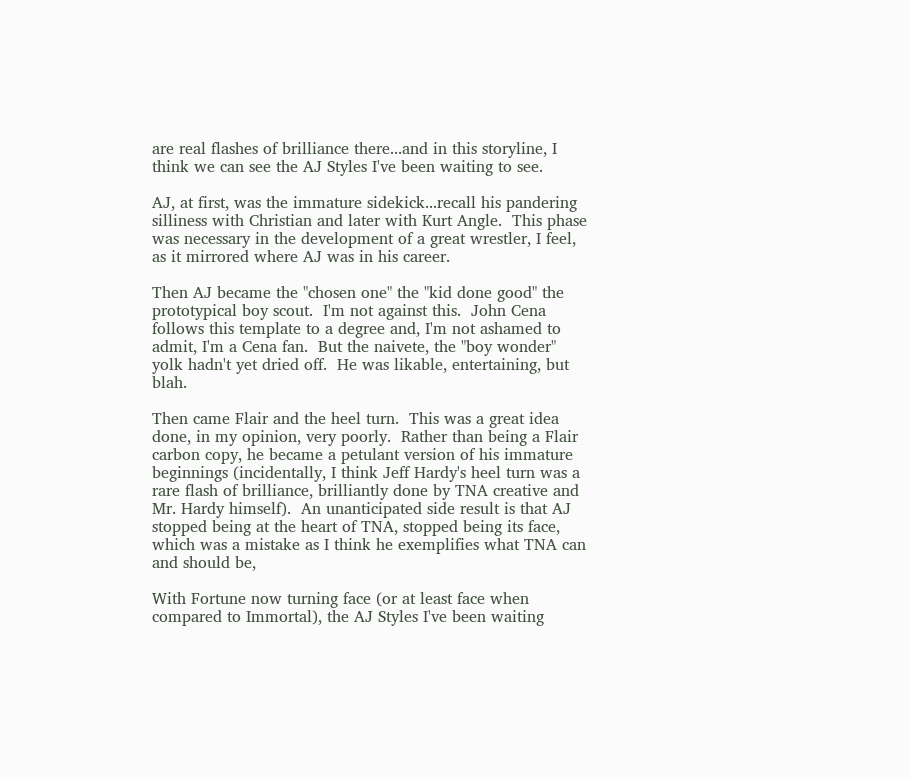are real flashes of brilliance there...and in this storyline, I think we can see the AJ Styles I've been waiting to see.

AJ, at first, was the immature sidekick...recall his pandering silliness with Christian and later with Kurt Angle.  This phase was necessary in the development of a great wrestler, I feel, as it mirrored where AJ was in his career.

Then AJ became the "chosen one" the "kid done good" the prototypical boy scout.  I'm not against this.  John Cena follows this template to a degree and, I'm not ashamed to admit, I'm a Cena fan.  But the naivete, the "boy wonder" yolk hadn't yet dried off.  He was likable, entertaining, but blah.

Then came Flair and the heel turn.  This was a great idea done, in my opinion, very poorly.  Rather than being a Flair carbon copy, he became a petulant version of his immature beginnings (incidentally, I think Jeff Hardy's heel turn was a rare flash of brilliance, brilliantly done by TNA creative and Mr. Hardy himself).  An unanticipated side result is that AJ stopped being at the heart of TNA, stopped being its face, which was a mistake as I think he exemplifies what TNA can and should be,

With Fortune now turning face (or at least face when compared to Immortal), the AJ Styles I've been waiting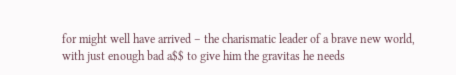for might well have arrived – the charismatic leader of a brave new world, with just enough bad a$$ to give him the gravitas he needs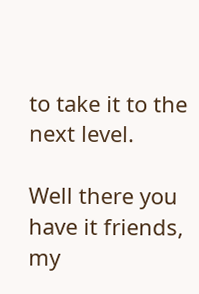to take it to the next level.

Well there you have it friends, my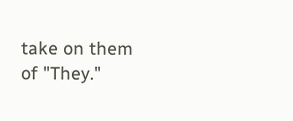take on them of "They."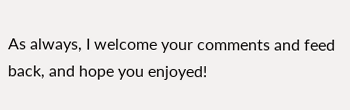As always, I welcome your comments and feed back, and hope you enjoyed!